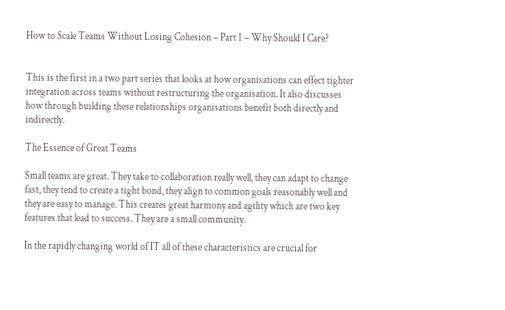How to Scale Teams Without Losing Cohesion – Part 1 – Why Should I Care?


This is the first in a two part series that looks at how organisations can effect tighter integration across teams without restructuring the organisation. It also discusses how through building these relationships organisations benefit both directly and indirectly.

The Essence of Great Teams

Small teams are great. They take to collaboration really well, they can adapt to change fast, they tend to create a tight bond, they align to common goals reasonably well and they are easy to manage. This creates great harmony and agility which are two key features that lead to success. They are a small community.

In the rapidly changing world of IT all of these characteristics are crucial for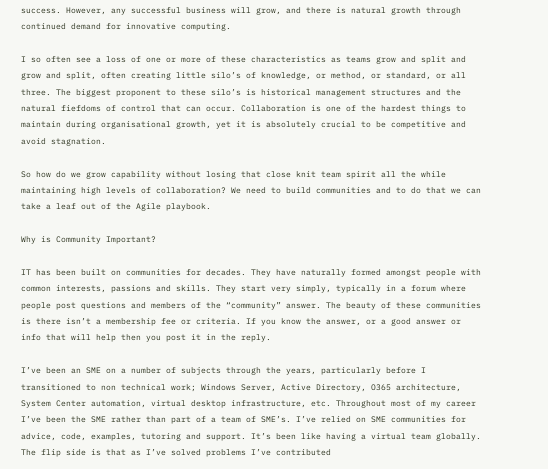success. However, any successful business will grow, and there is natural growth through continued demand for innovative computing.

I so often see a loss of one or more of these characteristics as teams grow and split and grow and split, often creating little silo’s of knowledge, or method, or standard, or all three. The biggest proponent to these silo’s is historical management structures and the natural fiefdoms of control that can occur. Collaboration is one of the hardest things to maintain during organisational growth, yet it is absolutely crucial to be competitive and avoid stagnation.

So how do we grow capability without losing that close knit team spirit all the while maintaining high levels of collaboration? We need to build communities and to do that we can take a leaf out of the Agile playbook.

Why is Community Important?

IT has been built on communities for decades. They have naturally formed amongst people with common interests, passions and skills. They start very simply, typically in a forum where people post questions and members of the “community” answer. The beauty of these communities is there isn’t a membership fee or criteria. If you know the answer, or a good answer or info that will help then you post it in the reply.

I’ve been an SME on a number of subjects through the years, particularly before I transitioned to non technical work; Windows Server, Active Directory, O365 architecture, System Center automation, virtual desktop infrastructure, etc. Throughout most of my career I’ve been the SME rather than part of a team of SME’s. I’ve relied on SME communities for advice, code, examples, tutoring and support. It’s been like having a virtual team globally. The flip side is that as I’ve solved problems I’ve contributed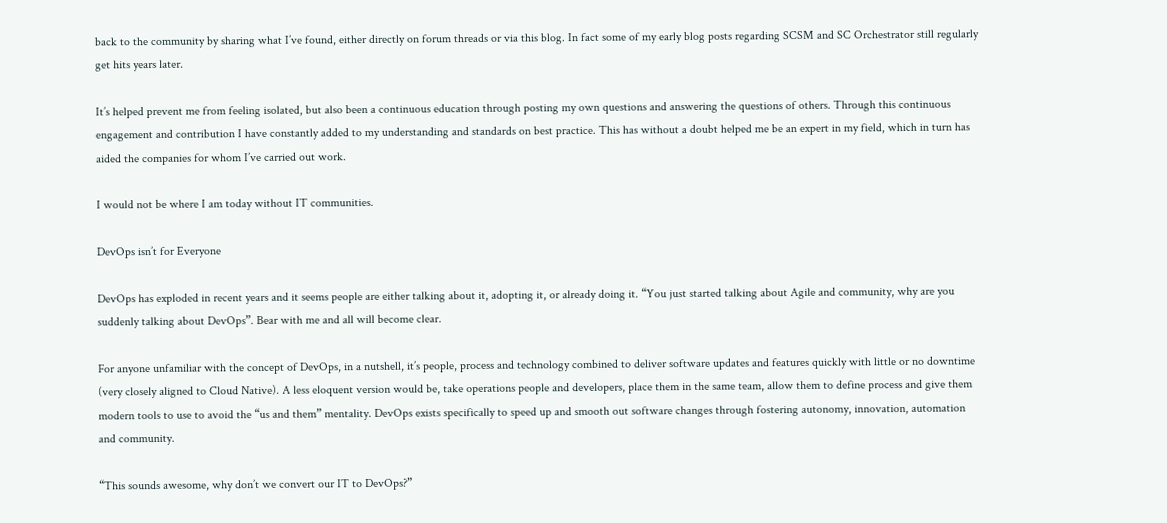back to the community by sharing what I’ve found, either directly on forum threads or via this blog. In fact some of my early blog posts regarding SCSM and SC Orchestrator still regularly get hits years later.

It’s helped prevent me from feeling isolated, but also been a continuous education through posting my own questions and answering the questions of others. Through this continuous engagement and contribution I have constantly added to my understanding and standards on best practice. This has without a doubt helped me be an expert in my field, which in turn has aided the companies for whom I’ve carried out work.

I would not be where I am today without IT communities.

DevOps isn’t for Everyone

DevOps has exploded in recent years and it seems people are either talking about it, adopting it, or already doing it. “You just started talking about Agile and community, why are you suddenly talking about DevOps”. Bear with me and all will become clear.

For anyone unfamiliar with the concept of DevOps, in a nutshell, it’s people, process and technology combined to deliver software updates and features quickly with little or no downtime (very closely aligned to Cloud Native). A less eloquent version would be, take operations people and developers, place them in the same team, allow them to define process and give them modern tools to use to avoid the “us and them” mentality. DevOps exists specifically to speed up and smooth out software changes through fostering autonomy, innovation, automation and community.

“This sounds awesome, why don’t we convert our IT to DevOps?”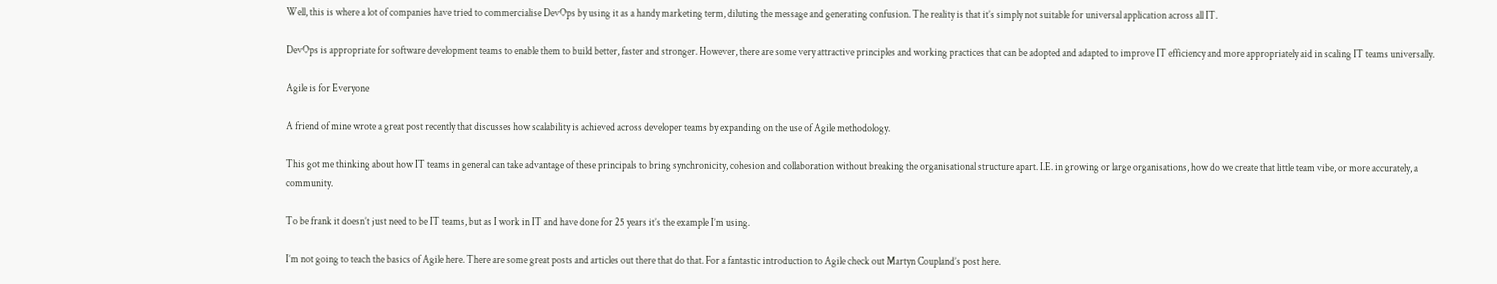Well, this is where a lot of companies have tried to commercialise DevOps by using it as a handy marketing term, diluting the message and generating confusion. The reality is that it’s simply not suitable for universal application across all IT.

DevOps is appropriate for software development teams to enable them to build better, faster and stronger. However, there are some very attractive principles and working practices that can be adopted and adapted to improve IT efficiency and more appropriately aid in scaling IT teams universally.

Agile is for Everyone

A friend of mine wrote a great post recently that discusses how scalability is achieved across developer teams by expanding on the use of Agile methodology.

This got me thinking about how IT teams in general can take advantage of these principals to bring synchronicity, cohesion and collaboration without breaking the organisational structure apart. I.E. in growing or large organisations, how do we create that little team vibe, or more accurately, a community.

To be frank it doesn’t just need to be IT teams, but as I work in IT and have done for 25 years it’s the example I’m using.

I’m not going to teach the basics of Agile here. There are some great posts and articles out there that do that. For a fantastic introduction to Agile check out Martyn Coupland’s post here.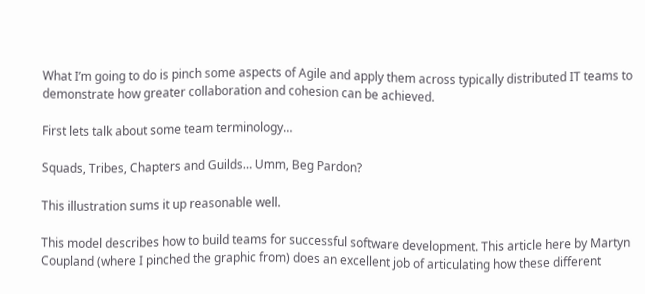What I’m going to do is pinch some aspects of Agile and apply them across typically distributed IT teams to demonstrate how greater collaboration and cohesion can be achieved.

First lets talk about some team terminology…

Squads, Tribes, Chapters and Guilds… Umm, Beg Pardon?

This illustration sums it up reasonable well.

This model describes how to build teams for successful software development. This article here by Martyn Coupland (where I pinched the graphic from) does an excellent job of articulating how these different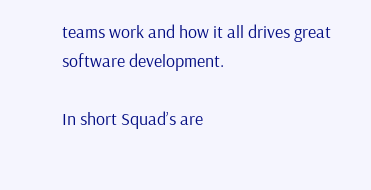teams work and how it all drives great software development.

In short Squad’s are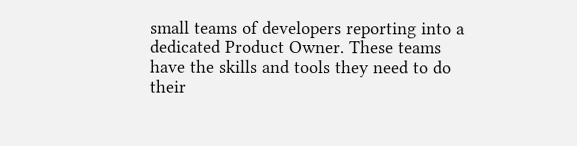small teams of developers reporting into a dedicated Product Owner. These teams have the skills and tools they need to do their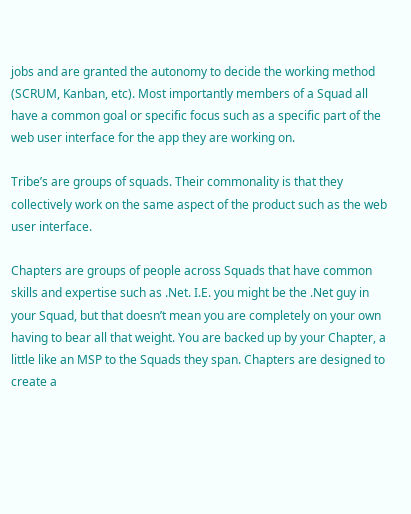jobs and are granted the autonomy to decide the working method (SCRUM, Kanban, etc). Most importantly members of a Squad all have a common goal or specific focus such as a specific part of the web user interface for the app they are working on.

Tribe’s are groups of squads. Their commonality is that they collectively work on the same aspect of the product such as the web user interface.

Chapters are groups of people across Squads that have common skills and expertise such as .Net. I.E. you might be the .Net guy in your Squad, but that doesn’t mean you are completely on your own having to bear all that weight. You are backed up by your Chapter, a little like an MSP to the Squads they span. Chapters are designed to create a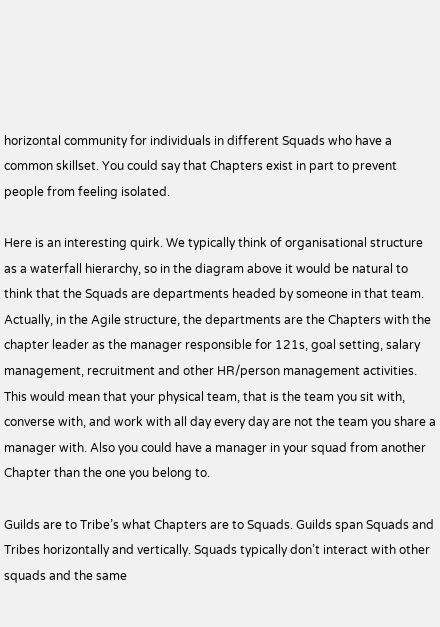horizontal community for individuals in different Squads who have a common skillset. You could say that Chapters exist in part to prevent people from feeling isolated.

Here is an interesting quirk. We typically think of organisational structure as a waterfall hierarchy, so in the diagram above it would be natural to think that the Squads are departments headed by someone in that team. Actually, in the Agile structure, the departments are the Chapters with the chapter leader as the manager responsible for 121s, goal setting, salary management, recruitment and other HR/person management activities. This would mean that your physical team, that is the team you sit with, converse with, and work with all day every day are not the team you share a manager with. Also you could have a manager in your squad from another Chapter than the one you belong to.

Guilds are to Tribe’s what Chapters are to Squads. Guilds span Squads and Tribes horizontally and vertically. Squads typically don’t interact with other squads and the same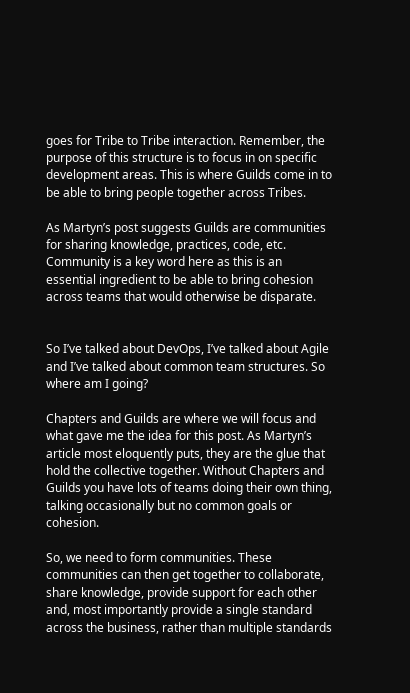goes for Tribe to Tribe interaction. Remember, the purpose of this structure is to focus in on specific development areas. This is where Guilds come in to be able to bring people together across Tribes.

As Martyn’s post suggests Guilds are communities for sharing knowledge, practices, code, etc. Community is a key word here as this is an essential ingredient to be able to bring cohesion across teams that would otherwise be disparate.


So I’ve talked about DevOps, I’ve talked about Agile and I’ve talked about common team structures. So where am I going?

Chapters and Guilds are where we will focus and what gave me the idea for this post. As Martyn’s article most eloquently puts, they are the glue that hold the collective together. Without Chapters and Guilds you have lots of teams doing their own thing, talking occasionally but no common goals or cohesion.

So, we need to form communities. These communities can then get together to collaborate, share knowledge, provide support for each other and, most importantly provide a single standard across the business, rather than multiple standards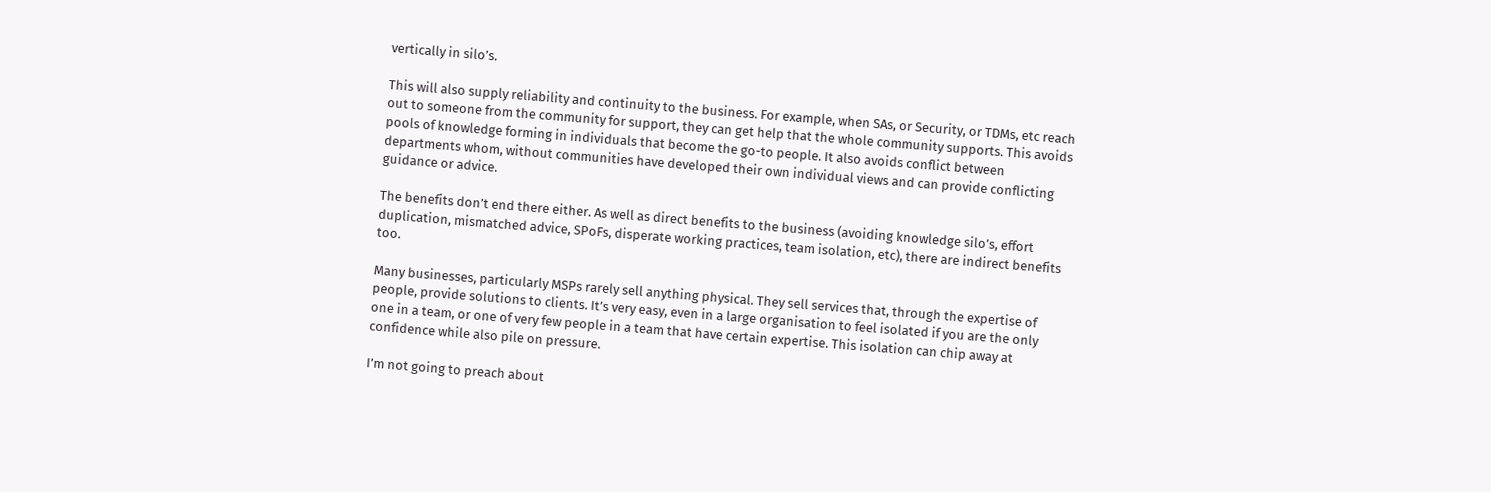vertically in silo’s.

This will also supply reliability and continuity to the business. For example, when SAs, or Security, or TDMs, etc reach out to someone from the community for support, they can get help that the whole community supports. This avoids pools of knowledge forming in individuals that become the go-to people. It also avoids conflict between departments whom, without communities have developed their own individual views and can provide conflicting guidance or advice.

The benefits don’t end there either. As well as direct benefits to the business (avoiding knowledge silo’s, effort duplication, mismatched advice, SPoFs, disperate working practices, team isolation, etc), there are indirect benefits too.

Many businesses, particularly MSPs rarely sell anything physical. They sell services that, through the expertise of people, provide solutions to clients. It’s very easy, even in a large organisation to feel isolated if you are the only one in a team, or one of very few people in a team that have certain expertise. This isolation can chip away at confidence while also pile on pressure.

I’m not going to preach about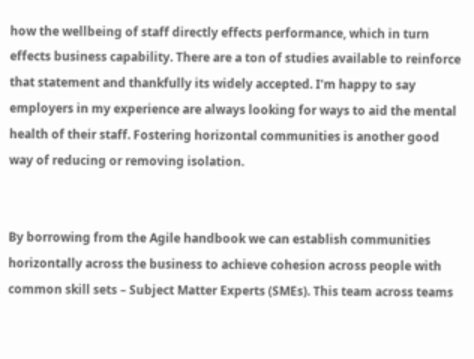how the wellbeing of staff directly effects performance, which in turn effects business capability. There are a ton of studies available to reinforce that statement and thankfully its widely accepted. I’m happy to say employers in my experience are always looking for ways to aid the mental health of their staff. Fostering horizontal communities is another good way of reducing or removing isolation.


By borrowing from the Agile handbook we can establish communities horizontally across the business to achieve cohesion across people with common skill sets – Subject Matter Experts (SMEs). This team across teams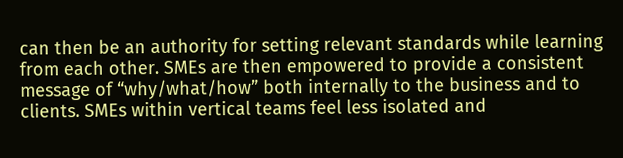can then be an authority for setting relevant standards while learning from each other. SMEs are then empowered to provide a consistent message of “why/what/how” both internally to the business and to clients. SMEs within vertical teams feel less isolated and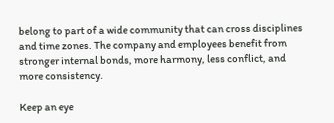belong to part of a wide community that can cross disciplines and time zones. The company and employees benefit from stronger internal bonds, more harmony, less conflict, and more consistency.

Keep an eye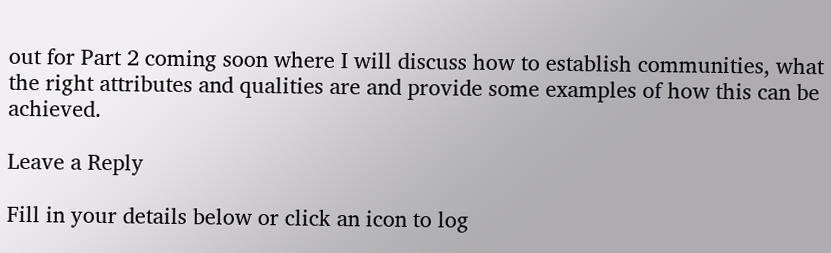out for Part 2 coming soon where I will discuss how to establish communities, what the right attributes and qualities are and provide some examples of how this can be achieved.

Leave a Reply

Fill in your details below or click an icon to log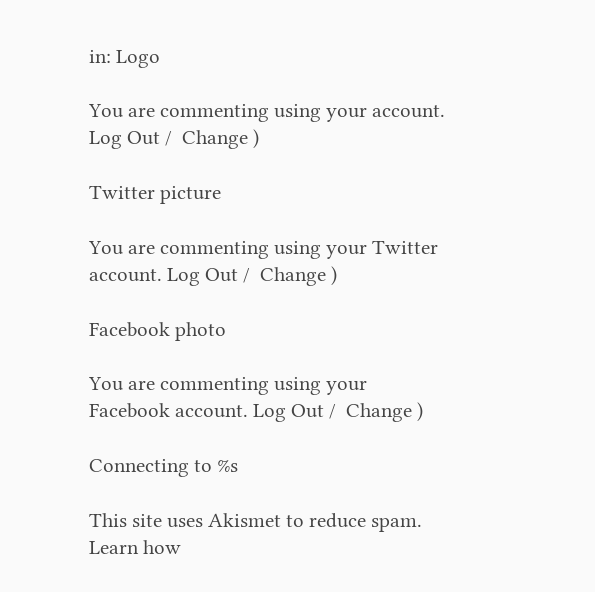in: Logo

You are commenting using your account. Log Out /  Change )

Twitter picture

You are commenting using your Twitter account. Log Out /  Change )

Facebook photo

You are commenting using your Facebook account. Log Out /  Change )

Connecting to %s

This site uses Akismet to reduce spam. Learn how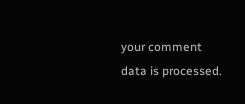your comment data is processed.